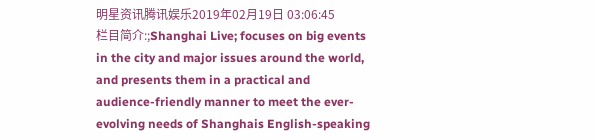明星资讯腾讯娱乐2019年02月19日 03:06:45
栏目简介:;Shanghai Live; focuses on big events in the city and major issues around the world, and presents them in a practical and audience-friendly manner to meet the ever-evolving needs of Shanghais English-speaking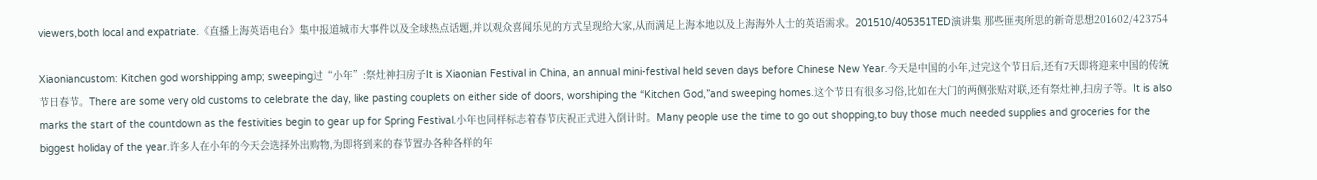viewers,both local and expatriate.《直播上海英语电台》集中报道城市大事件以及全球热点话题,并以观众喜闻乐见的方式呈现给大家,从而满足上海本地以及上海海外人士的英语需求。201510/405351TED演讲集 那些匪夷所思的新奇思想201602/423754

Xiaoniancustom: Kitchen god worshipping amp; sweeping过“小年”:祭灶神扫房子It is Xiaonian Festival in China, an annual mini-festival held seven days before Chinese New Year.今天是中国的小年,过完这个节日后,还有7天即将迎来中国的传统节日春节。There are some very old customs to celebrate the day, like pasting couplets on either side of doors, worshiping the “Kitchen God,”and sweeping homes.这个节日有很多习俗,比如在大门的两侧张贴对联,还有祭灶神,扫房子等。It is also marks the start of the countdown as the festivities begin to gear up for Spring Festival.小年也同样标志着春节庆祝正式进入倒计时。Many people use the time to go out shopping,to buy those much needed supplies and groceries for the biggest holiday of the year.许多人在小年的今天会选择外出购物,为即将到来的春节置办各种各样的年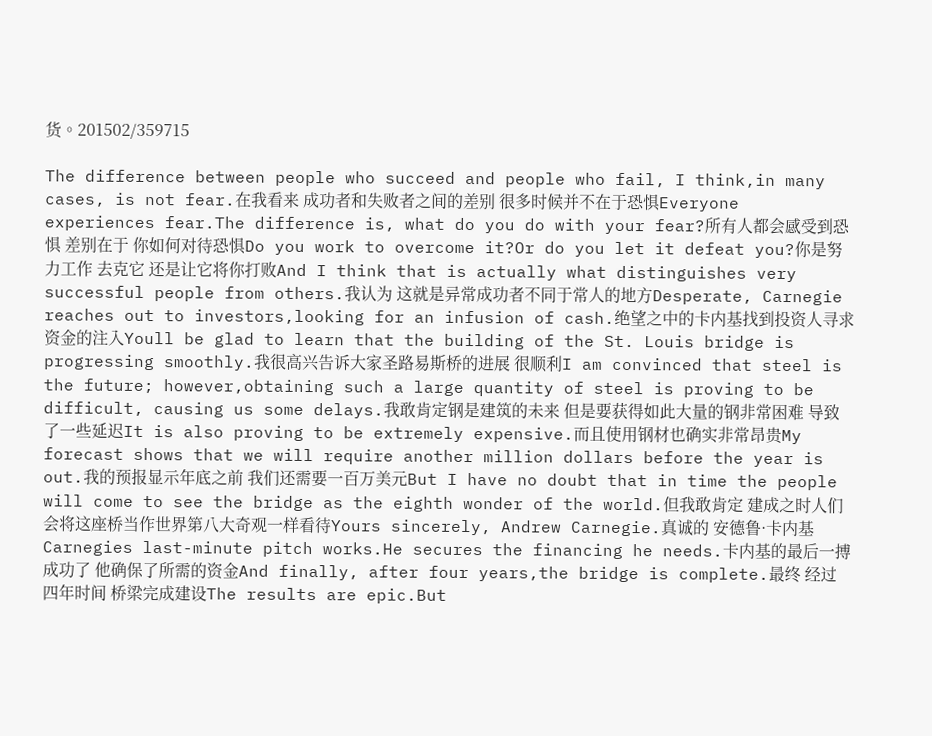货。201502/359715

The difference between people who succeed and people who fail, I think,in many cases, is not fear.在我看来 成功者和失败者之间的差别 很多时候并不在于恐惧Everyone experiences fear.The difference is, what do you do with your fear?所有人都会感受到恐惧 差别在于 你如何对待恐惧Do you work to overcome it?Or do you let it defeat you?你是努力工作 去克它 还是让它将你打败And I think that is actually what distinguishes very successful people from others.我认为 这就是异常成功者不同于常人的地方Desperate, Carnegie reaches out to investors,looking for an infusion of cash.绝望之中的卡内基找到投资人寻求资金的注入Youll be glad to learn that the building of the St. Louis bridge is progressing smoothly.我很高兴告诉大家圣路易斯桥的进展 很顺利I am convinced that steel is the future; however,obtaining such a large quantity of steel is proving to be difficult, causing us some delays.我敢肯定钢是建筑的未来 但是要获得如此大量的钢非常困难 导致了一些延迟It is also proving to be extremely expensive.而且使用钢材也确实非常昂贵My forecast shows that we will require another million dollars before the year is out.我的预报显示年底之前 我们还需要一百万美元But I have no doubt that in time the people will come to see the bridge as the eighth wonder of the world.但我敢肯定 建成之时人们会将这座桥当作世界第八大奇观一样看待Yours sincerely, Andrew Carnegie.真诚的 安德鲁·卡内基Carnegies last-minute pitch works.He secures the financing he needs.卡内基的最后一搏成功了 他确保了所需的资金And finally, after four years,the bridge is complete.最终 经过四年时间 桥梁完成建设The results are epic.But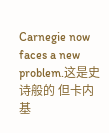Carnegie now faces a new problem.这是史诗般的 但卡内基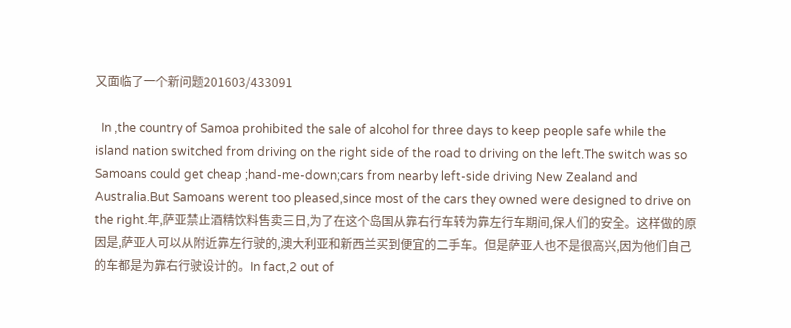又面临了一个新问题201603/433091

  In ,the country of Samoa prohibited the sale of alcohol for three days to keep people safe while the island nation switched from driving on the right side of the road to driving on the left.The switch was so Samoans could get cheap ;hand-me-down;cars from nearby left-side driving New Zealand and Australia.But Samoans werent too pleased,since most of the cars they owned were designed to drive on the right.年,萨亚禁止酒精饮料售卖三日,为了在这个岛国从靠右行车转为靠左行车期间,保人们的安全。这样做的原因是,萨亚人可以从附近靠左行驶的,澳大利亚和新西兰买到便宜的二手车。但是萨亚人也不是很高兴,因为他们自己的车都是为靠右行驶设计的。In fact,2 out of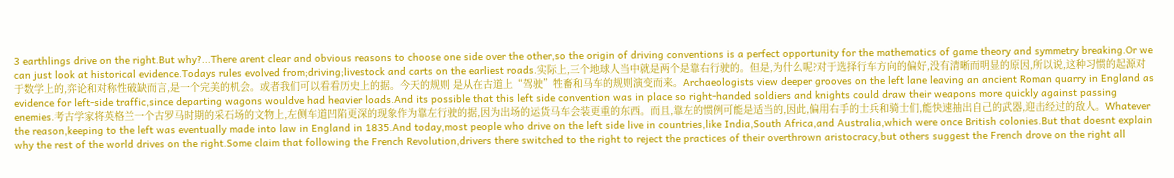3 earthlings drive on the right.But why?...There arent clear and obvious reasons to choose one side over the other,so the origin of driving conventions is a perfect opportunity for the mathematics of game theory and symmetry breaking.Or we can just look at historical evidence.Todays rules evolved from;driving;livestock and carts on the earliest roads.实际上,三个地球人当中就是两个是靠右行驶的。但是,为什么呢?对于选择行车方向的偏好,没有清晰而明显的原因,所以说,这种习惯的起源对于数学上的,弈论和对称性破缺而言,是一个完美的机会。或者我们可以看看历史上的据。今天的规则 是从在古道上“驾驶”牲畜和马车的规则演变而来。Archaeologists view deeper grooves on the left lane leaving an ancient Roman quarry in England as evidence for left-side traffic,since departing wagons wouldve had heavier loads.And its possible that this left side convention was in place so right-handed soldiers and knights could draw their weapons more quickly against passing enemies.考古学家将英格兰一个古罗马时期的采石场的文物上,左侧车道凹陷更深的现象作为靠左行驶的据,因为出场的运货马车会装更重的东西。而且,靠左的惯例可能是适当的,因此,偏用右手的士兵和骑士们,能快速抽出自己的武器,迎击经过的敌人。Whatever the reason,keeping to the left was eventually made into law in England in 1835.And today,most people who drive on the left side live in countries,like India,South Africa,and Australia,which were once British colonies.But that doesnt explain why the rest of the world drives on the right.Some claim that following the French Revolution,drivers there switched to the right to reject the practices of their overthrown aristocracy,but others suggest the French drove on the right all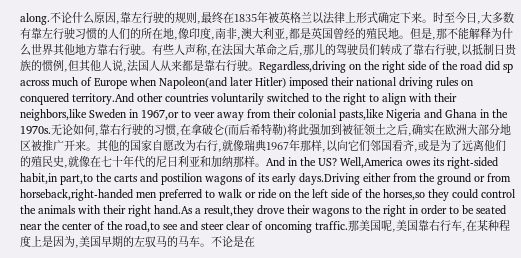along.不论什么原因,靠左行驶的规则,最终在1835年被英格兰以法律上形式确定下来。时至今日,大多数有靠左行驶习惯的人们的所在地,像印度,南非,澳大利亚,都是英国曾经的殖民地。但是,那不能解释为什么世界其他地方靠右行驶。有些人声称,在法国大革命之后,那儿的驾驶员们转成了靠右行驶,以抵制日贵族的惯例,但其他人说,法国人从来都是靠右行驶。Regardless,driving on the right side of the road did sp across much of Europe when Napoleon(and later Hitler) imposed their national driving rules on conquered territory.And other countries voluntarily switched to the right to align with their neighbors,like Sweden in 1967,or to veer away from their colonial pasts,like Nigeria and Ghana in the 1970s.无论如何,靠右行驶的习惯,在拿破仑(而后希特勒)将此强加到被征领土之后,确实在欧洲大部分地区被推广开来。其他的国家自愿改为右行,就像瑞典1967年那样,以向它们邻国看齐,或是为了远离他们的殖民史,就像在七十年代的尼日利亚和加纳那样。And in the US? Well,America owes its right-sided habit,in part,to the carts and postilion wagons of its early days.Driving either from the ground or from horseback,right-handed men preferred to walk or ride on the left side of the horses,so they could control the animals with their right hand.As a result,they drove their wagons to the right in order to be seated near the center of the road,to see and steer clear of oncoming traffic.那美国呢,美国靠右行车,在某种程度上是因为,美国早期的左驭马的马车。不论是在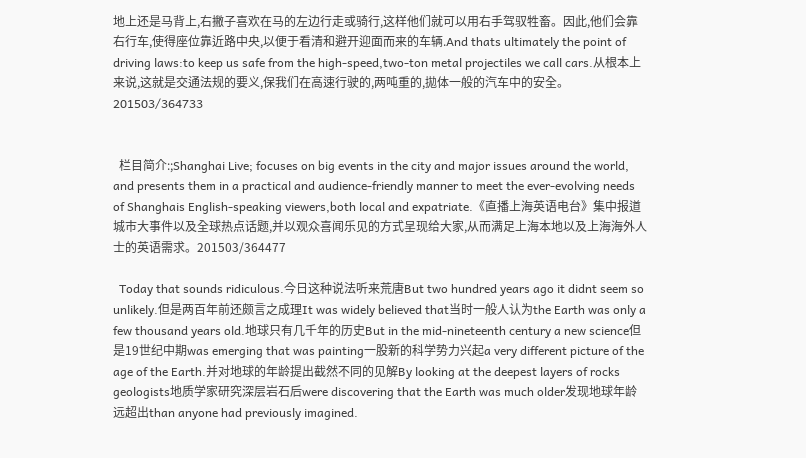地上还是马背上,右撇子喜欢在马的左边行走或骑行,这样他们就可以用右手驾驭牲畜。因此,他们会靠右行车,使得座位靠近路中央,以便于看清和避开迎面而来的车辆.And thats ultimately the point of driving laws:to keep us safe from the high-speed,two-ton metal projectiles we call cars.从根本上来说,这就是交通法规的要义,保我们在高速行驶的,两吨重的,拋体一般的汽车中的安全。201503/364733


  栏目简介:;Shanghai Live; focuses on big events in the city and major issues around the world, and presents them in a practical and audience-friendly manner to meet the ever-evolving needs of Shanghais English-speaking viewers,both local and expatriate.《直播上海英语电台》集中报道城市大事件以及全球热点话题,并以观众喜闻乐见的方式呈现给大家,从而满足上海本地以及上海海外人士的英语需求。201503/364477

  Today that sounds ridiculous.今日这种说法听来荒唐But two hundred years ago it didnt seem so unlikely.但是两百年前还颇言之成理It was widely believed that当时一般人认为the Earth was only a few thousand years old.地球只有几千年的历史But in the mid-nineteenth century a new science但是19世纪中期was emerging that was painting一股新的科学势力兴起a very different picture of the age of the Earth.并对地球的年龄提出截然不同的见解By looking at the deepest layers of rocks geologists地质学家研究深层岩石后were discovering that the Earth was much older发现地球年龄远超出than anyone had previously imagined.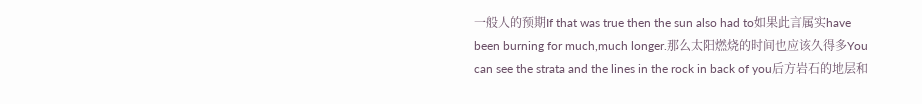一般人的预期If that was true then the sun also had to如果此言属实have been burning for much,much longer.那么太阳燃烧的时间也应该久得多You can see the strata and the lines in the rock in back of you后方岩石的地层和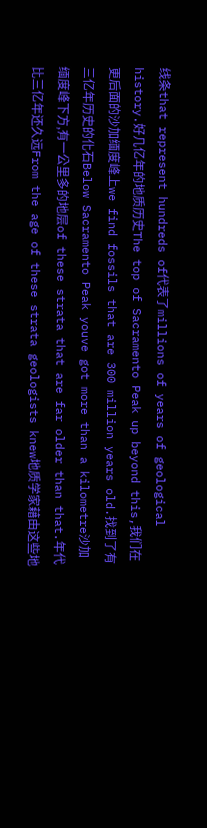线条that represent hundreds of代表了millions of years of geological history.好几亿年的地质历史The top of Sacramento Peak up beyond this,我们在更后面的沙加缅度峰上we find fossils that are 300 million years old.找到了有三亿年历史的化石Below Sacramento Peak youve got more than a kilometre沙加缅度峰下方,有一公里多的地层of these strata that are far older than that.年代比三亿年还久远From the age of these strata geologists knew地质学家藉由这些地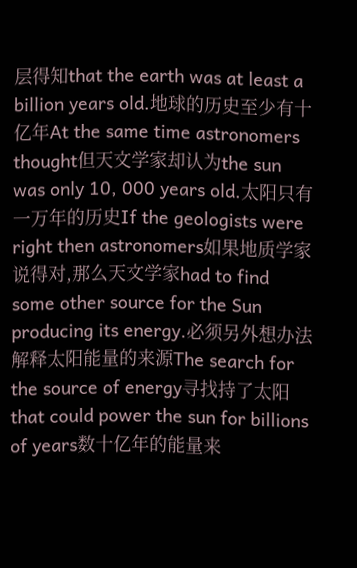层得知that the earth was at least a billion years old.地球的历史至少有十亿年At the same time astronomers thought但天文学家却认为the sun was only 10, 000 years old.太阳只有一万年的历史If the geologists were right then astronomers如果地质学家说得对,那么天文学家had to find some other source for the Sun producing its energy.必须另外想办法解释太阳能量的来源The search for the source of energy寻找持了太阳that could power the sun for billions of years数十亿年的能量来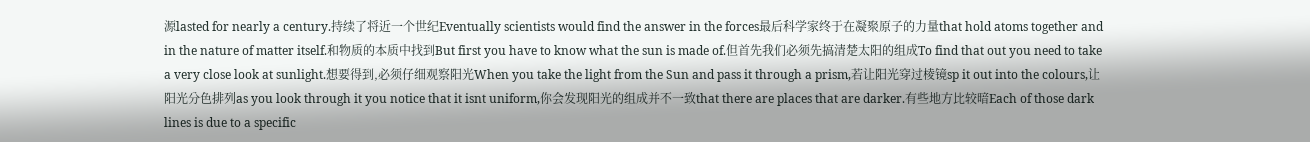源lasted for nearly a century.持续了将近一个世纪Eventually scientists would find the answer in the forces最后科学家终于在凝聚原子的力量that hold atoms together and in the nature of matter itself.和物质的本质中找到But first you have to know what the sun is made of.但首先我们必须先搞清楚太阳的组成To find that out you need to take a very close look at sunlight.想要得到,必须仔细观察阳光When you take the light from the Sun and pass it through a prism,若让阳光穿过棱镜sp it out into the colours,让阳光分色排列as you look through it you notice that it isnt uniform,你会发现阳光的组成并不一致that there are places that are darker.有些地方比较暗Each of those dark lines is due to a specific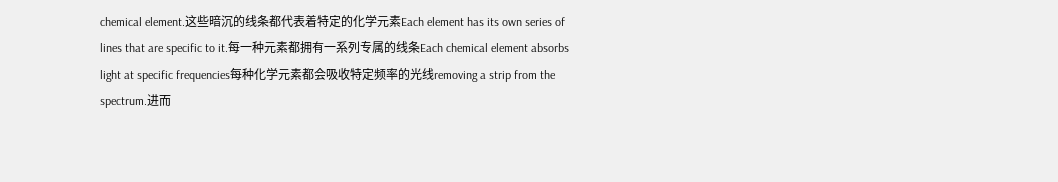chemical element.这些暗沉的线条都代表着特定的化学元素Each element has its own series of lines that are specific to it.每一种元素都拥有一系列专属的线条Each chemical element absorbs light at specific frequencies每种化学元素都会吸收特定频率的光线removing a strip from the spectrum.进而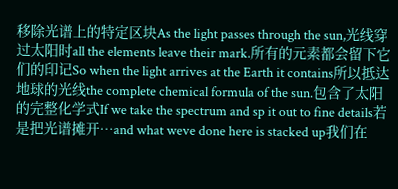移除光谱上的特定区块As the light passes through the sun,光线穿过太阳时all the elements leave their mark.所有的元素都会留下它们的印记So when the light arrives at the Earth it contains所以抵达地球的光线the complete chemical formula of the sun.包含了太阳的完整化学式If we take the spectrum and sp it out to fine details若是把光谱摊开…and what weve done here is stacked up我们在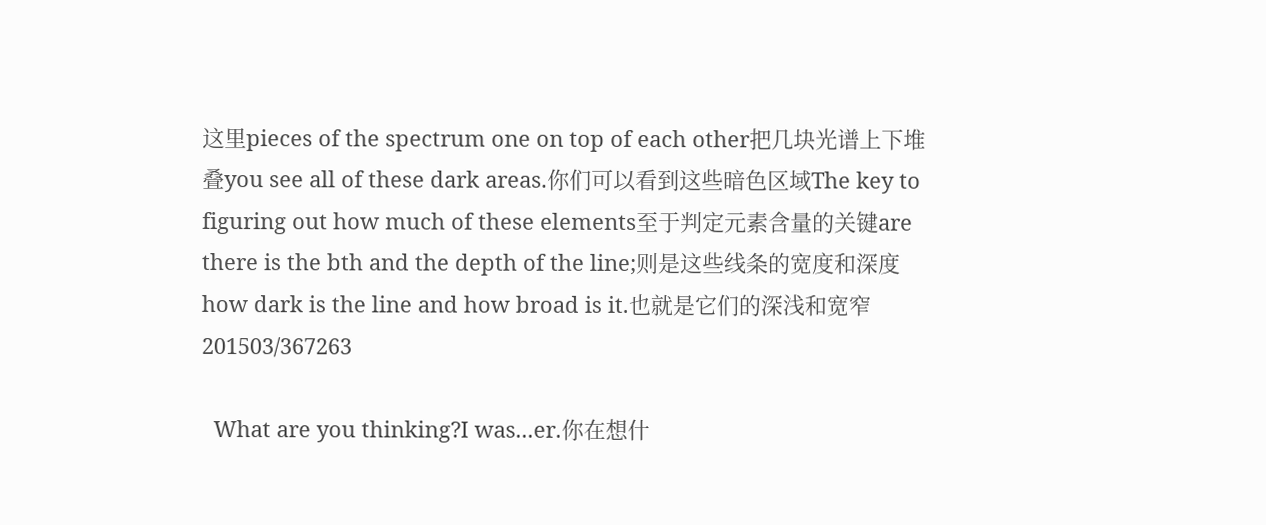这里pieces of the spectrum one on top of each other把几块光谱上下堆叠you see all of these dark areas.你们可以看到这些暗色区域The key to figuring out how much of these elements至于判定元素含量的关键are there is the bth and the depth of the line;则是这些线条的宽度和深度how dark is the line and how broad is it.也就是它们的深浅和宽窄201503/367263

  What are you thinking?I was...er.你在想什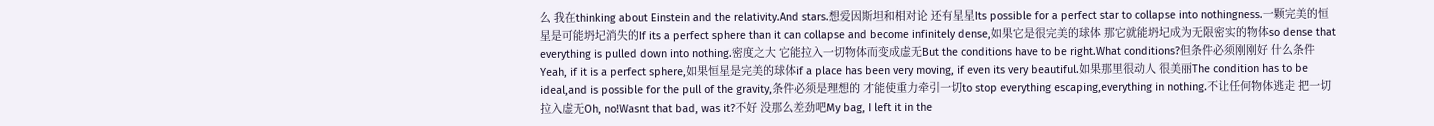么 我在thinking about Einstein and the relativity.And stars.想爱因斯坦和相对论 还有星星Its possible for a perfect star to collapse into nothingness.一颗完美的恒星是可能坍圮消失的If its a perfect sphere than it can collapse and become infinitely dense,如果它是很完美的球体 那它就能坍圮成为无限密实的物体so dense that everything is pulled down into nothing.密度之大 它能拉入一切物体而变成虚无But the conditions have to be right.What conditions?但条件必须刚刚好 什么条件Yeah, if it is a perfect sphere,如果恒星是完美的球体if a place has been very moving, if even its very beautiful.如果那里很动人 很美丽The condition has to be ideal,and is possible for the pull of the gravity,条件必须是理想的 才能使重力牵引一切to stop everything escaping,everything in nothing.不让任何物体逃走 把一切拉入虚无Oh, no!Wasnt that bad, was it?不好 没那么差劲吧My bag, I left it in the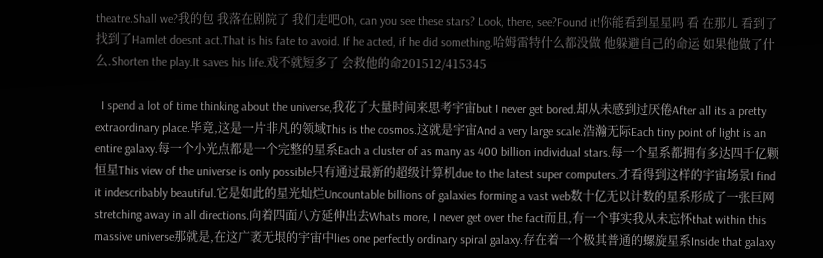theatre.Shall we?我的包 我落在剧院了 我们走吧Oh, can you see these stars? Look, there, see?Found it!你能看到星星吗 看 在那儿 看到了 找到了Hamlet doesnt act.That is his fate to avoid. If he acted, if he did something.哈姆雷特什么都没做 他躲避自己的命运 如果他做了什么.Shorten the play.It saves his life.戏不就短多了 会救他的命201512/415345

  I spend a lot of time thinking about the universe,我花了大量时间来思考宇宙but I never get bored.却从未感到过厌倦After all its a pretty extraordinary place.毕竟,这是一片非凡的领域This is the cosmos.这就是宇宙And a very large scale.浩瀚无际Each tiny point of light is an entire galaxy.每一个小光点都是一个完整的星系Each a cluster of as many as 400 billion individual stars.每一个星系都拥有多达四千亿颗恒星This view of the universe is only possible只有通过最新的超级计算机due to the latest super computers.才看得到这样的宇宙场景I find it indescribably beautiful.它是如此的星光灿烂Uncountable billions of galaxies forming a vast web数十亿无以计数的星系形成了一张巨网stretching away in all directions.向着四面八方延伸出去Whats more, I never get over the fact而且,有一个事实我从未忘怀that within this massive universe那就是,在这广袤无垠的宇宙中lies one perfectly ordinary spiral galaxy.存在着一个极其普通的螺旋星系Inside that galaxy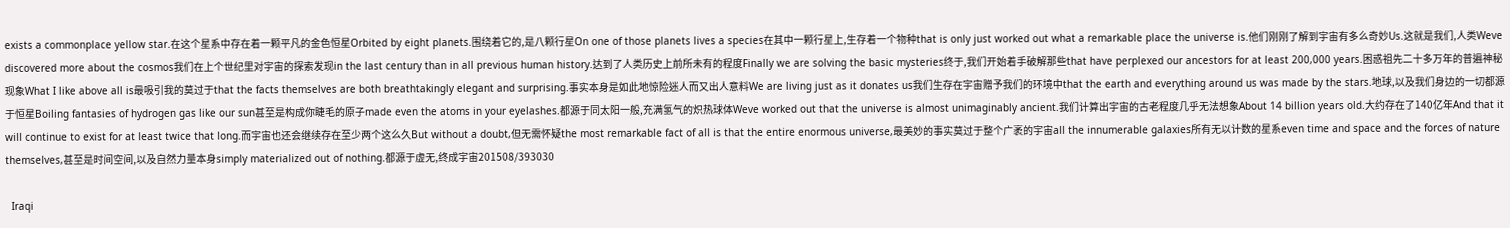exists a commonplace yellow star.在这个星系中存在着一颗平凡的金色恒星Orbited by eight planets.围绕着它的,是八颗行星On one of those planets lives a species在其中一颗行星上,生存着一个物种that is only just worked out what a remarkable place the universe is.他们刚刚了解到宇宙有多么奇妙Us.这就是我们,人类Weve discovered more about the cosmos我们在上个世纪里对宇宙的探索发现in the last century than in all previous human history.达到了人类历史上前所未有的程度Finally we are solving the basic mysteries终于,我们开始着手破解那些that have perplexed our ancestors for at least 200,000 years.困惑祖先二十多万年的普遍神秘现象What I like above all is最吸引我的莫过于that the facts themselves are both breathtakingly elegant and surprising.事实本身是如此地惊险迷人而又出人意料We are living just as it donates us我们生存在宇宙赠予我们的环境中that the earth and everything around us was made by the stars.地球,以及我们身边的一切都源于恒星Boiling fantasies of hydrogen gas like our sun甚至是构成你睫毛的原子made even the atoms in your eyelashes.都源于同太阳一般,充满氢气的炽热球体Weve worked out that the universe is almost unimaginably ancient.我们计算出宇宙的古老程度几乎无法想象About 14 billion years old.大约存在了140亿年And that it will continue to exist for at least twice that long.而宇宙也还会继续存在至少两个这么久But without a doubt,但无需怀疑the most remarkable fact of all is that the entire enormous universe,最美妙的事实莫过于整个广袤的宇宙all the innumerable galaxies所有无以计数的星系even time and space and the forces of nature themselves,甚至是时间空间,以及自然力量本身simply materialized out of nothing.都源于虚无,终成宇宙201508/393030

  Iraqi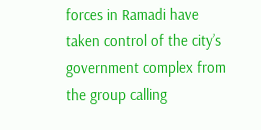forces in Ramadi have taken control of the city’s government complex from the group calling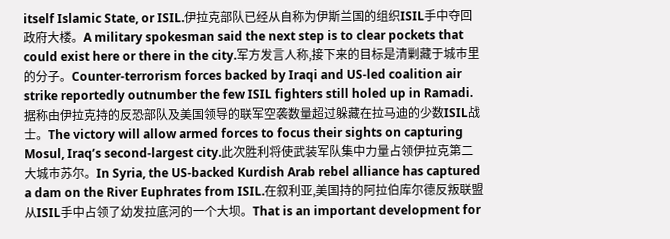itself Islamic State, or ISIL.伊拉克部队已经从自称为伊斯兰国的组织ISIL手中夺回政府大楼。A military spokesman said the next step is to clear pockets that could exist here or there in the city.军方发言人称,接下来的目标是清剿藏于城市里的分子。Counter-terrorism forces backed by Iraqi and US-led coalition air strike reportedly outnumber the few ISIL fighters still holed up in Ramadi.据称由伊拉克持的反恐部队及美国领导的联军空袭数量超过躲藏在拉马迪的少数ISIL战士。The victory will allow armed forces to focus their sights on capturing Mosul, Iraq’s second-largest city.此次胜利将使武装军队集中力量占领伊拉克第二大城市苏尔。In Syria, the US-backed Kurdish Arab rebel alliance has captured a dam on the River Euphrates from ISIL.在叙利亚,美国持的阿拉伯库尔德反叛联盟从ISIL手中占领了幼发拉底河的一个大坝。That is an important development for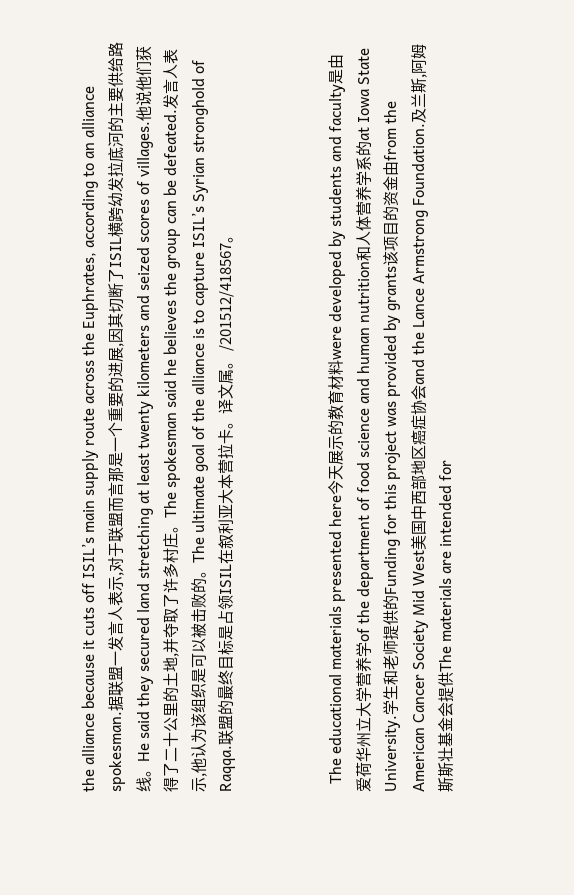the alliance because it cuts off ISIL’s main supply route across the Euphrates, according to an alliance spokesman.据联盟一发言人表示,对于联盟而言那是一个重要的进展,因其切断了ISIL横跨幼发拉底河的主要供给路线。He said they secured land stretching at least twenty kilometers and seized scores of villages.他说他们获得了二十公里的土地,并夺取了许多村庄。The spokesman said he believes the group can be defeated.发言人表示,他认为该组织是可以被击败的。The ultimate goal of the alliance is to capture ISIL’s Syrian stronghold of Raqqa.联盟的最终目标是占领ISIL在叙利亚大本营拉卡。译文属。 /201512/418567。



  The educational materials presented here今天展示的教育材料were developed by students and faculty是由爱荷华州立大学营养学of the department of food science and human nutrition和人体营养学系的at Iowa State University.学生和老师提供的Funding for this project was provided by grants该项目的资金由from the American Cancer Society Mid West美国中西部地区癌症协会and the Lance Armstrong Foundation.及兰斯,阿姆斯斯壮基金会提供The materials are intended for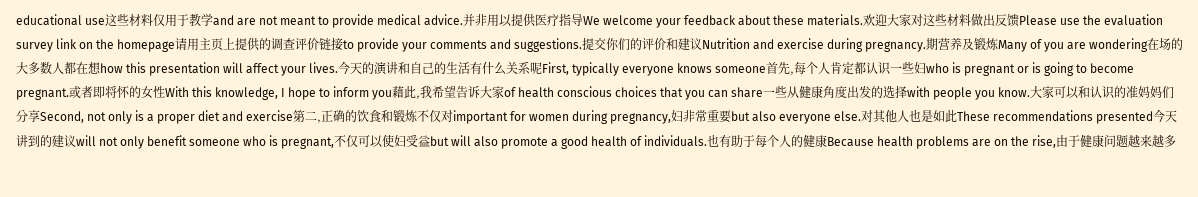educational use这些材料仅用于教学and are not meant to provide medical advice.并非用以提供医疗指导We welcome your feedback about these materials.欢迎大家对这些材料做出反馈Please use the evaluation survey link on the homepage请用主页上提供的调查评价链接to provide your comments and suggestions.提交你们的评价和建议Nutrition and exercise during pregnancy.期营养及锻炼Many of you are wondering在场的大多数人都在想how this presentation will affect your lives.今天的演讲和自己的生活有什么关系呢First, typically everyone knows someone首先,每个人肯定都认识一些妇who is pregnant or is going to become pregnant.或者即将怀的女性With this knowledge, I hope to inform you藉此,我希望告诉大家of health conscious choices that you can share一些从健康角度出发的选择with people you know.大家可以和认识的准妈妈们分享Second, not only is a proper diet and exercise第二,正确的饮食和锻炼不仅对important for women during pregnancy,妇非常重要but also everyone else.对其他人也是如此These recommendations presented今天讲到的建议will not only benefit someone who is pregnant,不仅可以使妇受益but will also promote a good health of individuals.也有助于每个人的健康Because health problems are on the rise,由于健康问题越来越多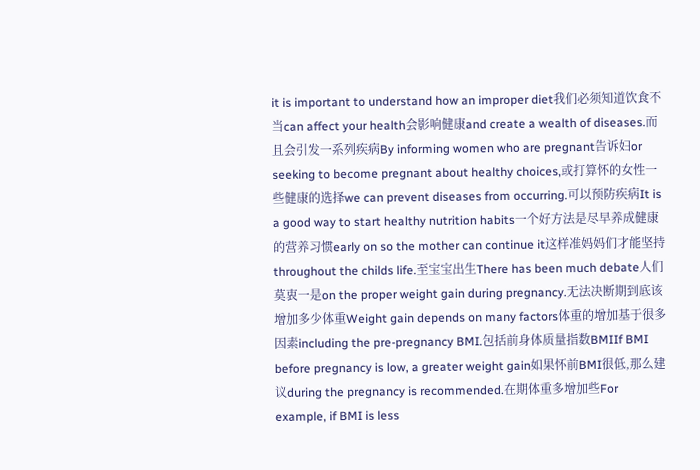it is important to understand how an improper diet我们必须知道饮食不当can affect your health会影响健康and create a wealth of diseases.而且会引发一系列疾病By informing women who are pregnant告诉妇or seeking to become pregnant about healthy choices,或打算怀的女性一些健康的选择we can prevent diseases from occurring.可以预防疾病It is a good way to start healthy nutrition habits一个好方法是尽早养成健康的营养习惯early on so the mother can continue it这样准妈妈们才能坚持throughout the childs life.至宝宝出生There has been much debate人们莫衷一是on the proper weight gain during pregnancy.无法决断期到底该增加多少体重Weight gain depends on many factors体重的增加基于很多因素including the pre-pregnancy BMI.包括前身体质量指数BMIIf BMI before pregnancy is low, a greater weight gain如果怀前BMI很低,那么建议during the pregnancy is recommended.在期体重多增加些For example, if BMI is less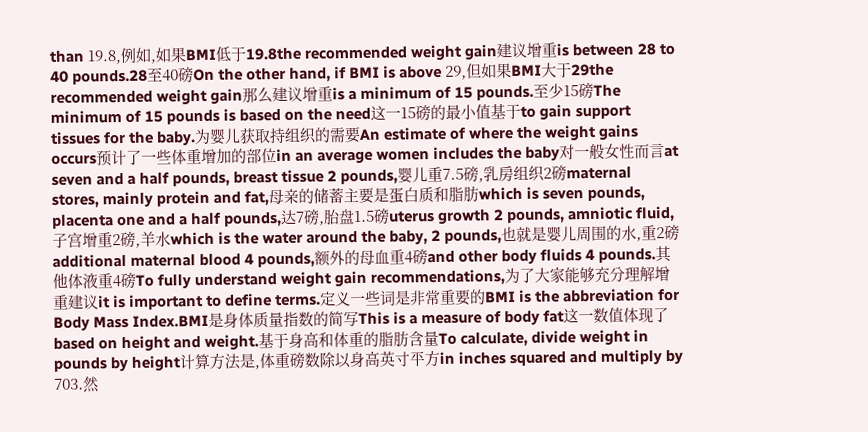than 19.8,例如,如果BMI低于19.8the recommended weight gain建议增重is between 28 to 40 pounds.28至40磅On the other hand, if BMI is above 29,但如果BMI大于29the recommended weight gain那么建议增重is a minimum of 15 pounds.至少15磅The minimum of 15 pounds is based on the need这一15磅的最小值基于to gain support tissues for the baby.为婴儿获取持组织的需要An estimate of where the weight gains occurs预计了一些体重增加的部位in an average women includes the baby对一般女性而言at seven and a half pounds, breast tissue 2 pounds,婴儿重7.5磅,乳房组织2磅maternal stores, mainly protein and fat,母亲的储蓄主要是蛋白质和脂肪which is seven pounds, placenta one and a half pounds,达7磅,胎盘1.5磅uterus growth 2 pounds, amniotic fluid,子宫增重2磅,羊水which is the water around the baby, 2 pounds,也就是婴儿周围的水,重2磅additional maternal blood 4 pounds,额外的母血重4磅and other body fluids 4 pounds.其他体液重4磅To fully understand weight gain recommendations,为了大家能够充分理解增重建议it is important to define terms.定义一些词是非常重要的BMI is the abbreviation for Body Mass Index.BMI是身体质量指数的简写This is a measure of body fat这一数值体现了based on height and weight.基于身高和体重的脂肪含量To calculate, divide weight in pounds by height计算方法是,体重磅数除以身高英寸平方in inches squared and multiply by 703.然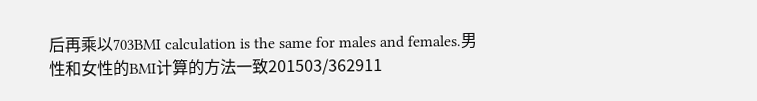后再乘以703BMI calculation is the same for males and females.男性和女性的BMI计算的方法一致201503/362911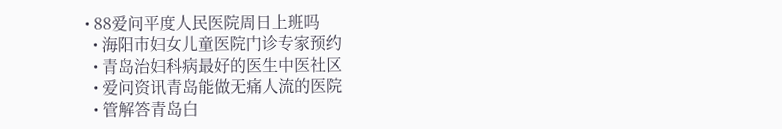• 88爱问平度人民医院周日上班吗
  • 海阳市妇女儿童医院门诊专家预约
  • 青岛治妇科病最好的医生中医社区
  • 爱问资讯青岛能做无痛人流的医院
  • 管解答青岛白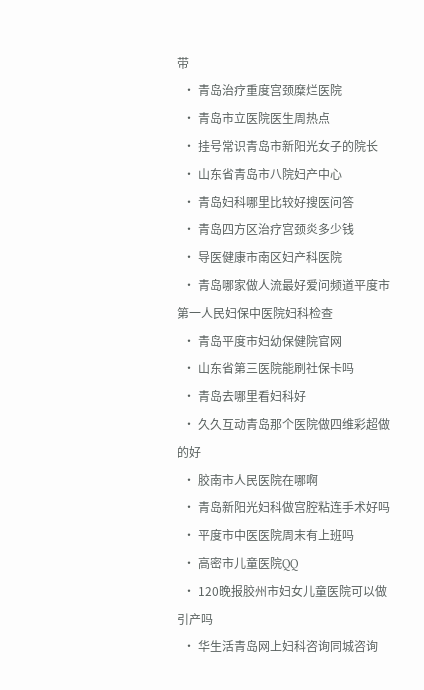带
  • 青岛治疗重度宫颈糜烂医院
  • 青岛市立医院医生周热点
  • 挂号常识青岛市新阳光女子的院长
  • 山东省青岛市八院妇产中心
  • 青岛妇科哪里比较好搜医问答
  • 青岛四方区治疗宫颈炎多少钱
  • 导医健康市南区妇产科医院
  • 青岛哪家做人流最好爱问频道平度市第一人民妇保中医院妇科检查
  • 青岛平度市妇幼保健院官网
  • 山东省第三医院能刷社保卡吗
  • 青岛去哪里看妇科好
  • 久久互动青岛那个医院做四维彩超做的好
  • 胶南市人民医院在哪啊
  • 青岛新阳光妇科做宫腔粘连手术好吗
  • 平度市中医医院周末有上班吗
  • 高密市儿童医院QQ
  • 120晚报胶州市妇女儿童医院可以做引产吗
  • 华生活青岛网上妇科咨询同城咨询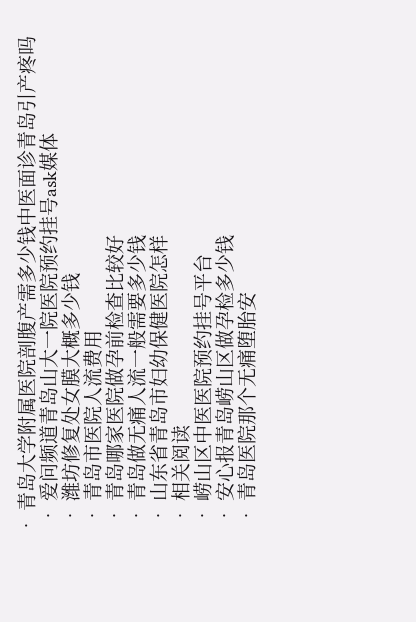• 青岛大学附属医院剖腹产需多少钱中医面诊青岛引产疼吗
  • 爱问频道青岛山大一院医院预约挂号ask媒体
  • 潍坊修复处女膜大概多少钱
  • 青岛市医院人流费用
  • 青岛哪家医院做孕前检查比较好
  • 青岛做无痛人流一般需要多少钱
  • 山东省青岛市妇幼保健医院怎样
  • 相关阅读
  • 崂山区中医医院预约挂号平台
  • 安心报青岛崂山区做孕检多少钱
  • 青岛医院那个无痛堕胎安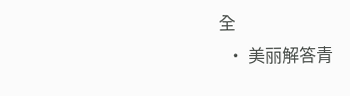全
  • 美丽解答青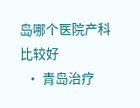岛哪个医院产科比较好
  • 青岛治疗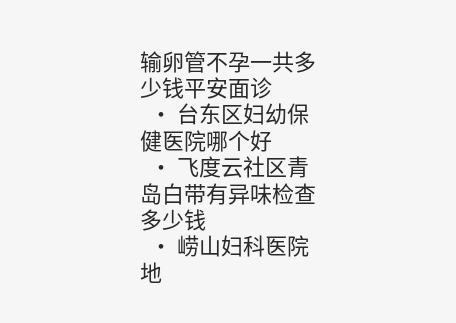输卵管不孕一共多少钱平安面诊
  • 台东区妇幼保健医院哪个好
  • 飞度云社区青岛白带有异味检查多少钱
  • 崂山妇科医院地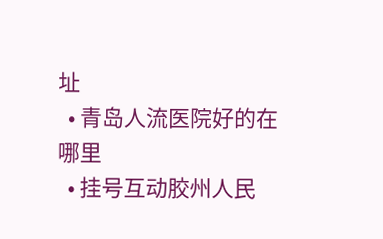址
  • 青岛人流医院好的在哪里
  • 挂号互动胶州人民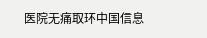医院无痛取环中国信息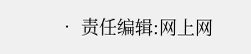• 责任编辑:网上网